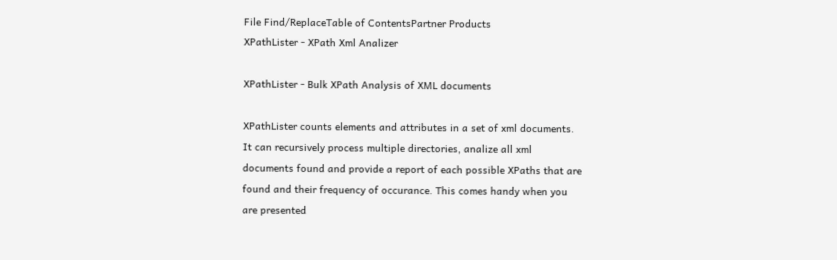File Find/ReplaceTable of ContentsPartner Products
XPathLister - XPath Xml Analizer

XPathLister - Bulk XPath Analysis of XML documents

XPathLister counts elements and attributes in a set of xml documents. It can recursively process multiple directories, analize all xml documents found and provide a report of each possible XPaths that are found and their frequency of occurance. This comes handy when you are presented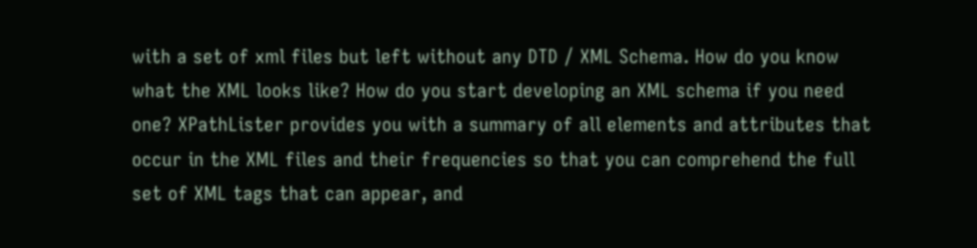with a set of xml files but left without any DTD / XML Schema. How do you know what the XML looks like? How do you start developing an XML schema if you need one? XPathLister provides you with a summary of all elements and attributes that occur in the XML files and their frequencies so that you can comprehend the full set of XML tags that can appear, and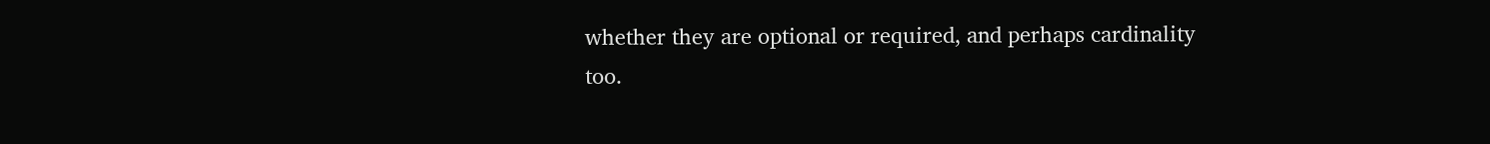whether they are optional or required, and perhaps cardinality too.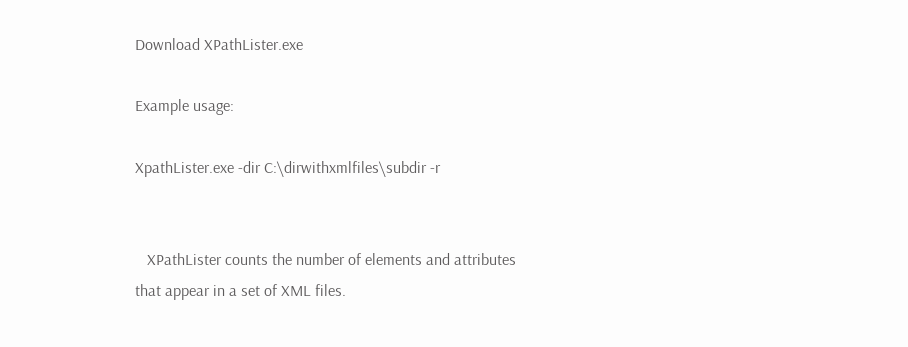Download XPathLister.exe

Example usage:

XpathLister.exe -dir C:\dirwithxmlfiles\subdir -r


   XPathLister counts the number of elements and attributes that appear in a set of XML files.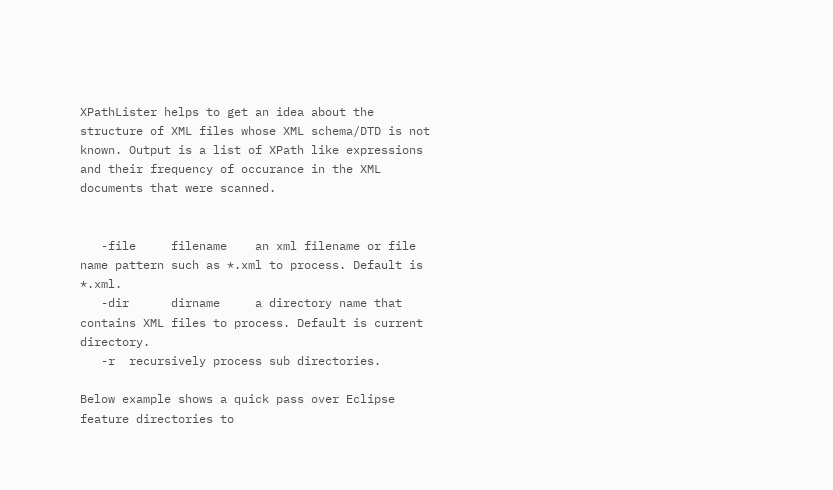XPathLister helps to get an idea about the structure of XML files whose XML schema/DTD is not known. Output is a list of XPath like expressions and their frequency of occurance in the XML documents that were scanned.


   -file     filename    an xml filename or file name pattern such as *.xml to process. Default is *.xml.
   -dir      dirname     a directory name that contains XML files to process. Default is current directory.
   -r  recursively process sub directories.

Below example shows a quick pass over Eclipse feature directories to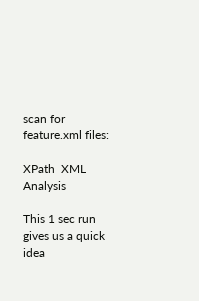scan for feature.xml files:

XPath  XML Analysis

This 1 sec run gives us a quick idea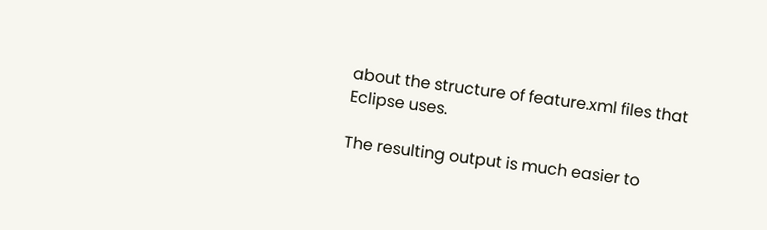about the structure of feature.xml files that Eclipse uses.

The resulting output is much easier to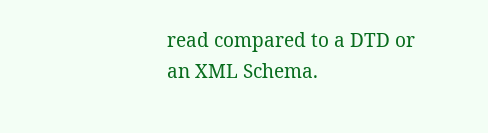read compared to a DTD or an XML Schema.